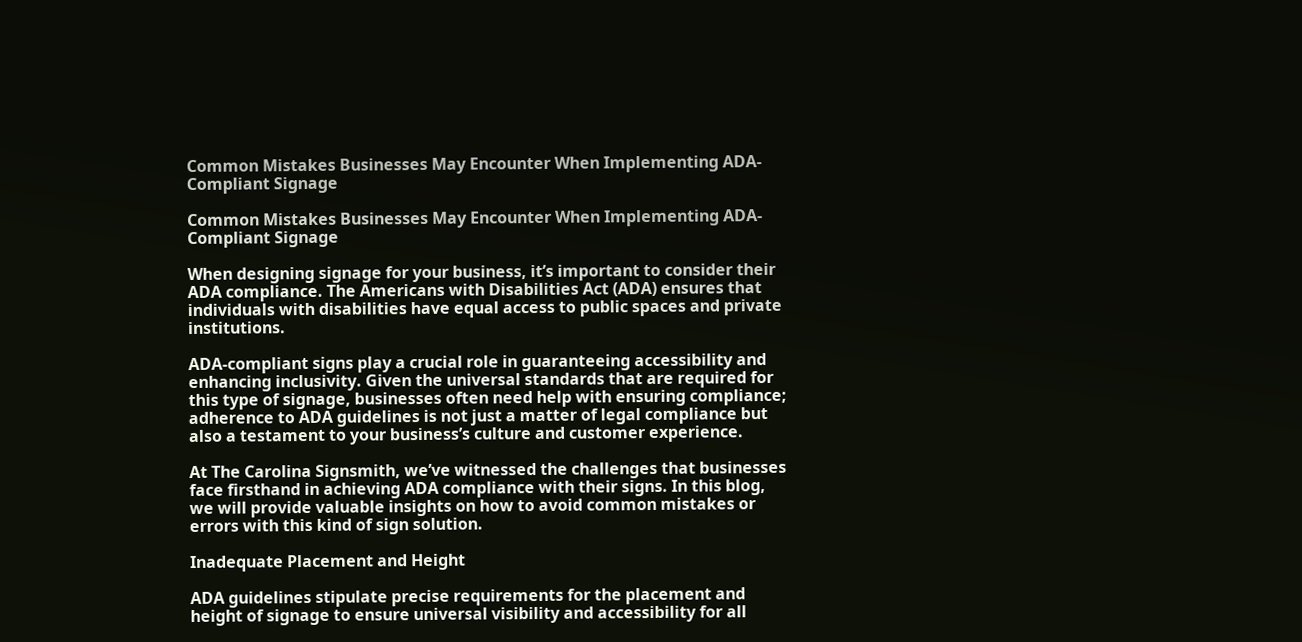Common Mistakes Businesses May Encounter When Implementing ADA-Compliant Signage

Common Mistakes Businesses May Encounter When Implementing ADA-Compliant Signage

When designing signage for your business, it’s important to consider their ADA compliance. The Americans with Disabilities Act (ADA) ensures that individuals with disabilities have equal access to public spaces and private institutions.

ADA-compliant signs play a crucial role in guaranteeing accessibility and enhancing inclusivity. Given the universal standards that are required for this type of signage, businesses often need help with ensuring compliance; adherence to ADA guidelines is not just a matter of legal compliance but also a testament to your business’s culture and customer experience.

At The Carolina Signsmith, we’ve witnessed the challenges that businesses face firsthand in achieving ADA compliance with their signs. In this blog, we will provide valuable insights on how to avoid common mistakes or errors with this kind of sign solution.

Inadequate Placement and Height

ADA guidelines stipulate precise requirements for the placement and height of signage to ensure universal visibility and accessibility for all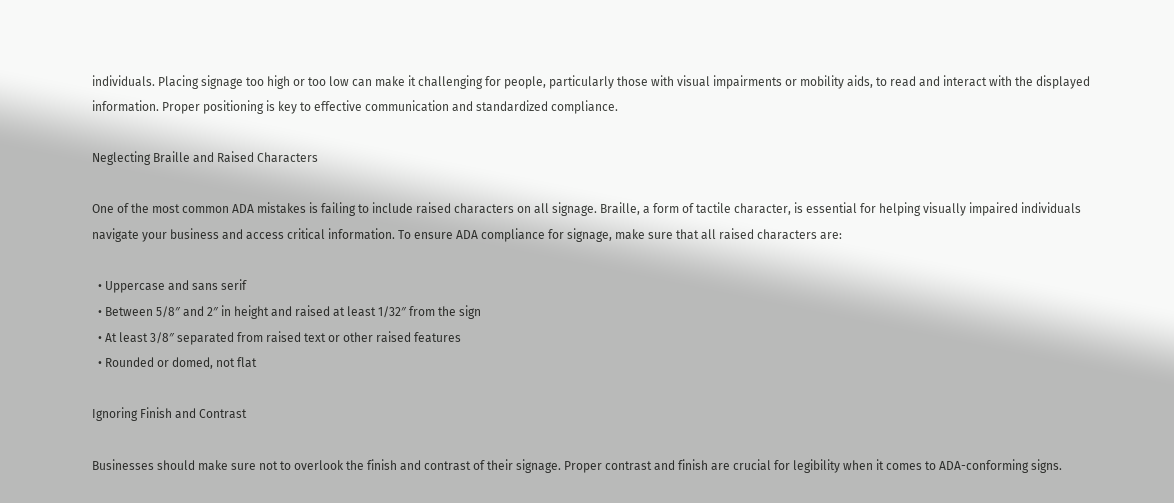individuals. Placing signage too high or too low can make it challenging for people, particularly those with visual impairments or mobility aids, to read and interact with the displayed information. Proper positioning is key to effective communication and standardized compliance.

Neglecting Braille and Raised Characters

One of the most common ADA mistakes is failing to include raised characters on all signage. Braille, a form of tactile character, is essential for helping visually impaired individuals navigate your business and access critical information. To ensure ADA compliance for signage, make sure that all raised characters are:

  • Uppercase and sans serif
  • Between 5/8″ and 2″ in height and raised at least 1/32″ from the sign
  • At least 3/8″ separated from raised text or other raised features
  • Rounded or domed, not flat

Ignoring Finish and Contrast

Businesses should make sure not to overlook the finish and contrast of their signage. Proper contrast and finish are crucial for legibility when it comes to ADA-conforming signs.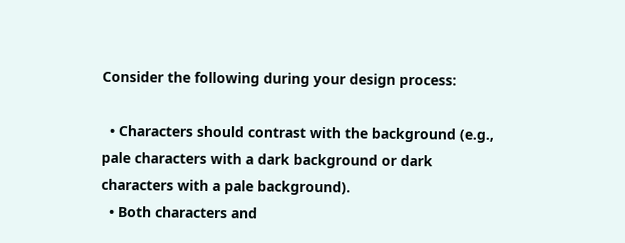Consider the following during your design process:

  • Characters should contrast with the background (e.g., pale characters with a dark background or dark characters with a pale background).
  • Both characters and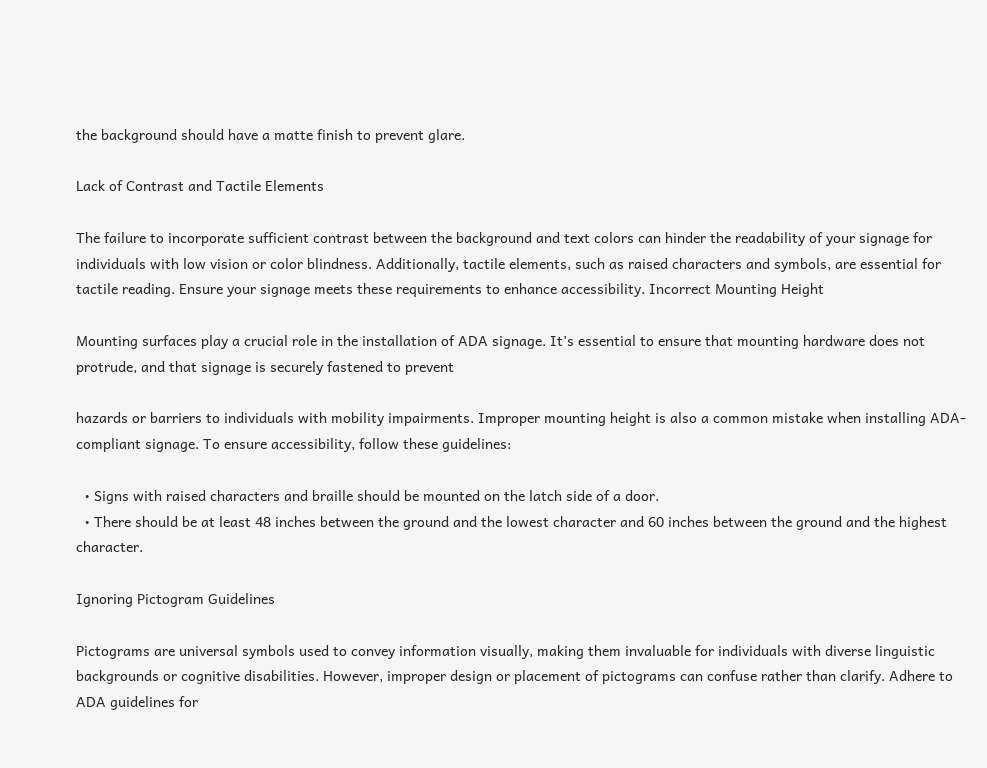the background should have a matte finish to prevent glare.

Lack of Contrast and Tactile Elements

The failure to incorporate sufficient contrast between the background and text colors can hinder the readability of your signage for individuals with low vision or color blindness. Additionally, tactile elements, such as raised characters and symbols, are essential for tactile reading. Ensure your signage meets these requirements to enhance accessibility. Incorrect Mounting Height

Mounting surfaces play a crucial role in the installation of ADA signage. It’s essential to ensure that mounting hardware does not protrude, and that signage is securely fastened to prevent

hazards or barriers to individuals with mobility impairments. Improper mounting height is also a common mistake when installing ADA-compliant signage. To ensure accessibility, follow these guidelines:

  • Signs with raised characters and braille should be mounted on the latch side of a door.
  • There should be at least 48 inches between the ground and the lowest character and 60 inches between the ground and the highest character.

Ignoring Pictogram Guidelines

Pictograms are universal symbols used to convey information visually, making them invaluable for individuals with diverse linguistic backgrounds or cognitive disabilities. However, improper design or placement of pictograms can confuse rather than clarify. Adhere to ADA guidelines for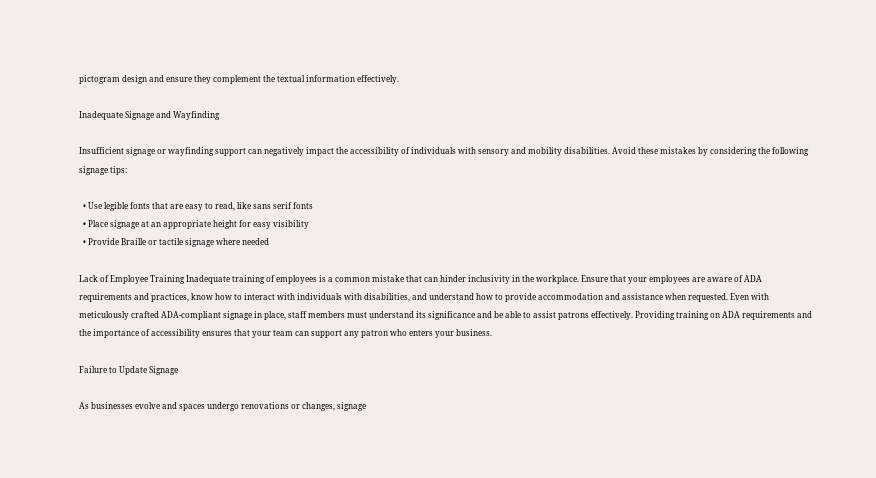pictogram design and ensure they complement the textual information effectively.

Inadequate Signage and Wayfinding

Insufficient signage or wayfinding support can negatively impact the accessibility of individuals with sensory and mobility disabilities. Avoid these mistakes by considering the following signage tips:

  • Use legible fonts that are easy to read, like sans serif fonts
  • Place signage at an appropriate height for easy visibility
  • Provide Braille or tactile signage where needed

Lack of Employee Training Inadequate training of employees is a common mistake that can hinder inclusivity in the workplace. Ensure that your employees are aware of ADA requirements and practices, know how to interact with individuals with disabilities, and understand how to provide accommodation and assistance when requested. Even with meticulously crafted ADA-compliant signage in place, staff members must understand its significance and be able to assist patrons effectively. Providing training on ADA requirements and the importance of accessibility ensures that your team can support any patron who enters your business.

Failure to Update Signage

As businesses evolve and spaces undergo renovations or changes, signage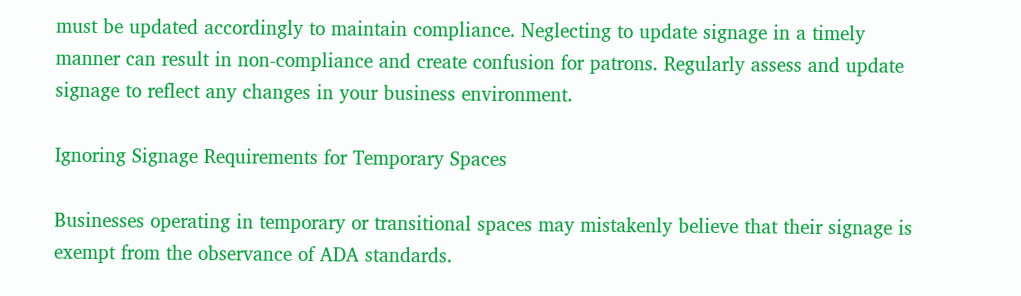must be updated accordingly to maintain compliance. Neglecting to update signage in a timely manner can result in non-compliance and create confusion for patrons. Regularly assess and update signage to reflect any changes in your business environment.

Ignoring Signage Requirements for Temporary Spaces

Businesses operating in temporary or transitional spaces may mistakenly believe that their signage is exempt from the observance of ADA standards.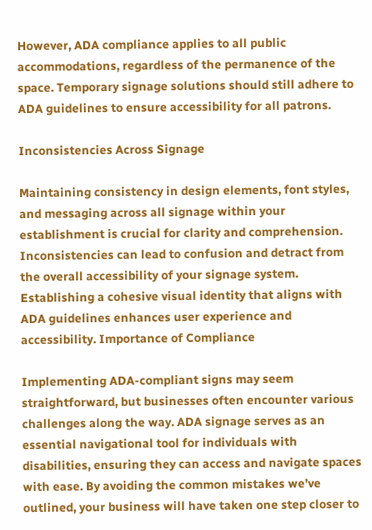However, ADA compliance applies to all public accommodations, regardless of the permanence of the space. Temporary signage solutions should still adhere to ADA guidelines to ensure accessibility for all patrons.

Inconsistencies Across Signage

Maintaining consistency in design elements, font styles, and messaging across all signage within your establishment is crucial for clarity and comprehension. Inconsistencies can lead to confusion and detract from the overall accessibility of your signage system. Establishing a cohesive visual identity that aligns with ADA guidelines enhances user experience and accessibility. Importance of Compliance

Implementing ADA-compliant signs may seem straightforward, but businesses often encounter various challenges along the way. ADA signage serves as an essential navigational tool for individuals with disabilities, ensuring they can access and navigate spaces with ease. By avoiding the common mistakes we’ve outlined, your business will have taken one step closer to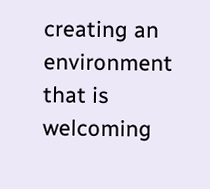creating an environment that is welcoming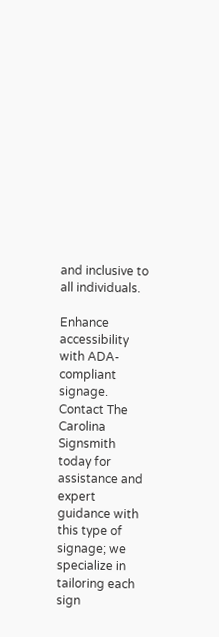and inclusive to all individuals.

Enhance accessibility with ADA-compliant signage. Contact The Carolina Signsmith today for assistance and expert guidance with this type of signage; we specialize in tailoring each sign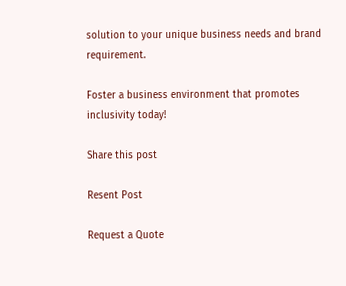solution to your unique business needs and brand requirement.

Foster a business environment that promotes inclusivity today!

Share this post

Resent Post

Request a Quote